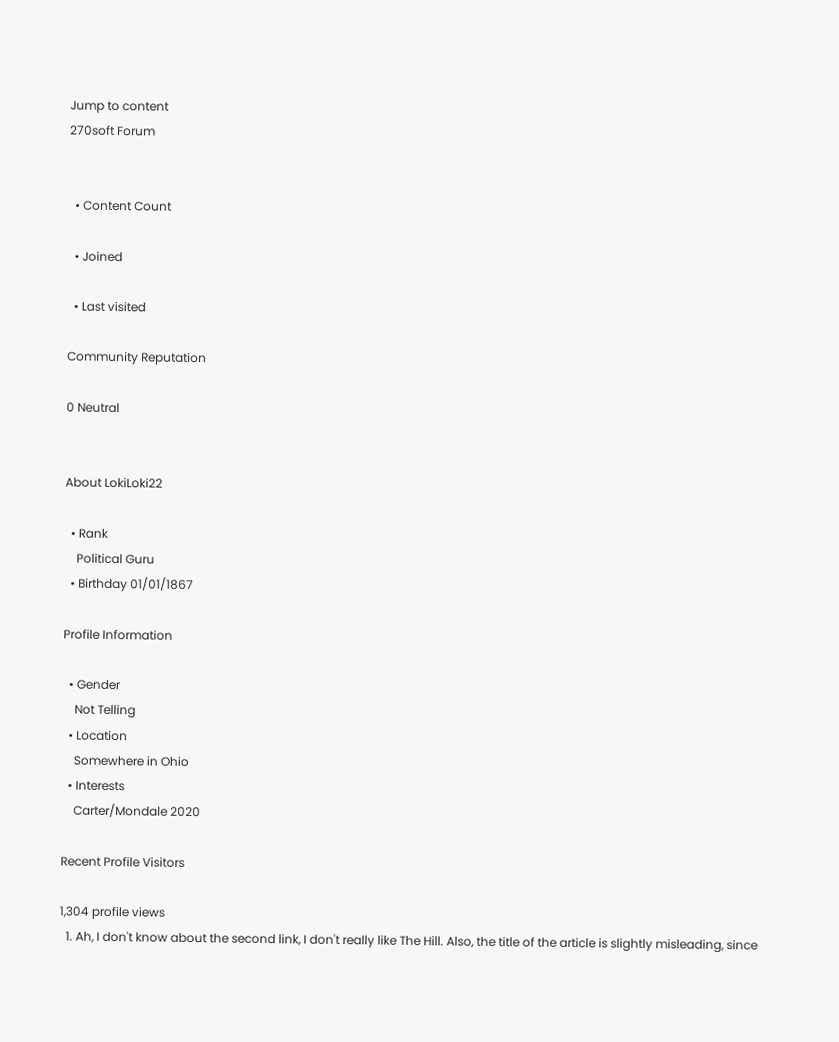Jump to content
270soft Forum


  • Content Count

  • Joined

  • Last visited

Community Reputation

0 Neutral


About LokiLoki22

  • Rank
    Political Guru
  • Birthday 01/01/1867

Profile Information

  • Gender
    Not Telling
  • Location
    Somewhere in Ohio
  • Interests
    Carter/Mondale 2020

Recent Profile Visitors

1,304 profile views
  1. Ah, I don't know about the second link, I don't really like The Hill. Also, the title of the article is slightly misleading, since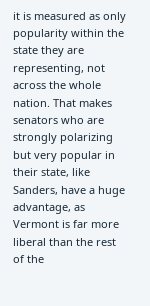it is measured as only popularity within the state they are representing, not across the whole nation. That makes senators who are strongly polarizing but very popular in their state, like Sanders, have a huge advantage, as Vermont is far more liberal than the rest of the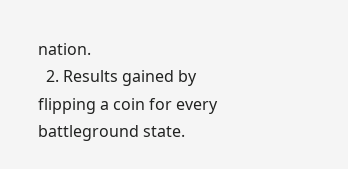nation.
  2. Results gained by flipping a coin for every battleground state.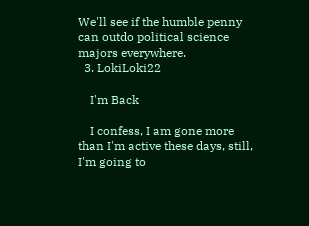We'll see if the humble penny can outdo political science majors everywhere.
  3. LokiLoki22

    I'm Back

    I confess, I am gone more than I'm active these days, still, I'm going to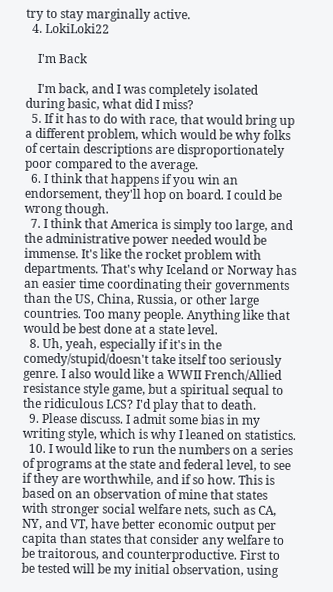try to stay marginally active.
  4. LokiLoki22

    I'm Back

    I'm back, and I was completely isolated during basic, what did I miss?
  5. If it has to do with race, that would bring up a different problem, which would be why folks of certain descriptions are disproportionately poor compared to the average.
  6. I think that happens if you win an endorsement, they'll hop on board. I could be wrong though.
  7. I think that America is simply too large, and the administrative power needed would be immense. It's like the rocket problem with departments. That's why Iceland or Norway has an easier time coordinating their governments than the US, China, Russia, or other large countries. Too many people. Anything like that would be best done at a state level.
  8. Uh, yeah, especially if it's in the comedy/stupid/doesn't take itself too seriously genre. I also would like a WWII French/Allied resistance style game, but a spiritual sequal to the ridiculous LCS? I'd play that to death.
  9. Please discuss. I admit some bias in my writing style, which is why I leaned on statistics.
  10. I would like to run the numbers on a series of programs at the state and federal level, to see if they are worthwhile, and if so how. This is based on an observation of mine that states with stronger social welfare nets, such as CA, NY, and VT, have better economic output per capita than states that consider any welfare to be traitorous, and counterproductive. First to be tested will be my initial observation, using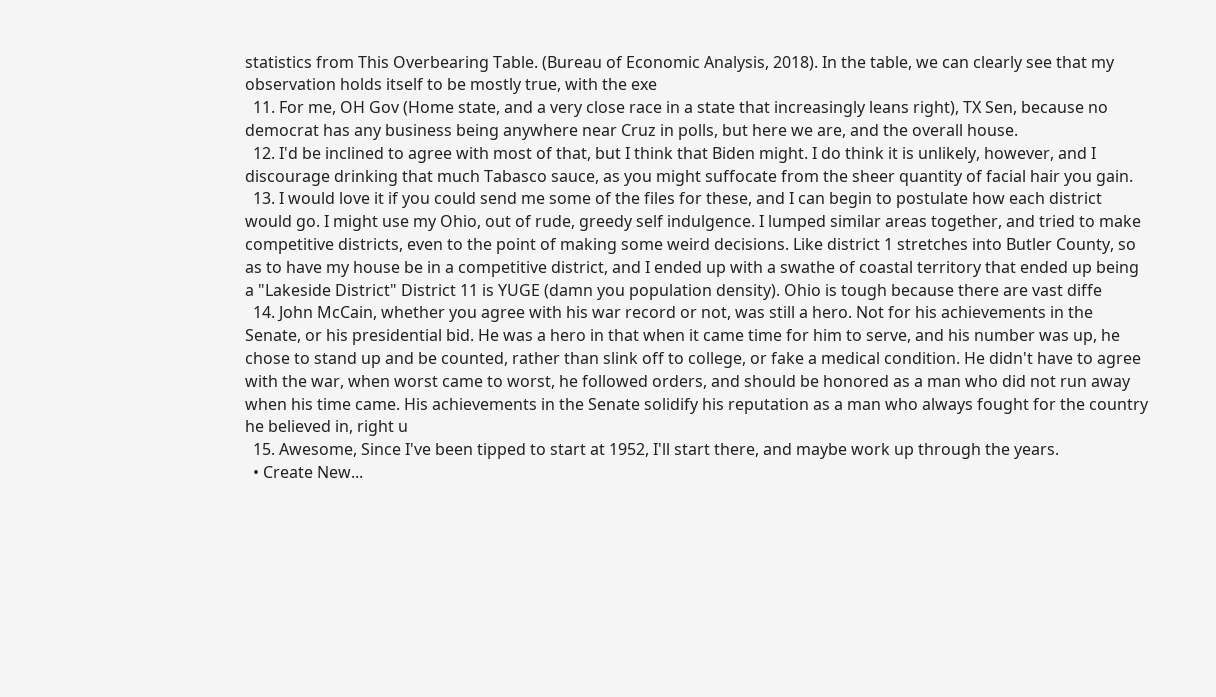statistics from This Overbearing Table. (Bureau of Economic Analysis, 2018). In the table, we can clearly see that my observation holds itself to be mostly true, with the exe
  11. For me, OH Gov (Home state, and a very close race in a state that increasingly leans right), TX Sen, because no democrat has any business being anywhere near Cruz in polls, but here we are, and the overall house.
  12. I'd be inclined to agree with most of that, but I think that Biden might. I do think it is unlikely, however, and I discourage drinking that much Tabasco sauce, as you might suffocate from the sheer quantity of facial hair you gain.
  13. I would love it if you could send me some of the files for these, and I can begin to postulate how each district would go. I might use my Ohio, out of rude, greedy self indulgence. I lumped similar areas together, and tried to make competitive districts, even to the point of making some weird decisions. Like district 1 stretches into Butler County, so as to have my house be in a competitive district, and I ended up with a swathe of coastal territory that ended up being a "Lakeside District" District 11 is YUGE (damn you population density). Ohio is tough because there are vast diffe
  14. John McCain, whether you agree with his war record or not, was still a hero. Not for his achievements in the Senate, or his presidential bid. He was a hero in that when it came time for him to serve, and his number was up, he chose to stand up and be counted, rather than slink off to college, or fake a medical condition. He didn't have to agree with the war, when worst came to worst, he followed orders, and should be honored as a man who did not run away when his time came. His achievements in the Senate solidify his reputation as a man who always fought for the country he believed in, right u
  15. Awesome, Since I've been tipped to start at 1952, I'll start there, and maybe work up through the years.
  • Create New...